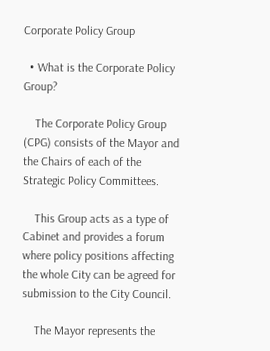Corporate Policy Group

  • What is the Corporate Policy Group?

    The Corporate Policy Group (CPG) consists of the Mayor and the Chairs of each of the Strategic Policy Committees.

    This Group acts as a type of Cabinet and provides a forum where policy positions affecting the whole City can be agreed for submission to the City Council.

    The Mayor represents the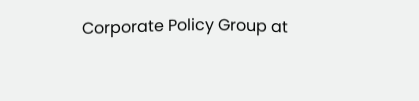Corporate Policy Group at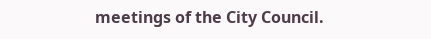meetings of the City Council.